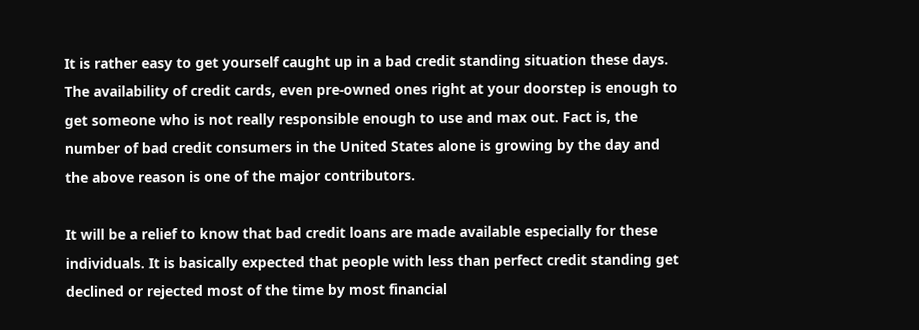It is rather easy to get yourself caught up in a bad credit standing situation these days. The availability of credit cards, even pre-owned ones right at your doorstep is enough to get someone who is not really responsible enough to use and max out. Fact is, the number of bad credit consumers in the United States alone is growing by the day and the above reason is one of the major contributors.

It will be a relief to know that bad credit loans are made available especially for these individuals. It is basically expected that people with less than perfect credit standing get declined or rejected most of the time by most financial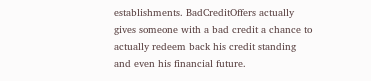establishments. BadCreditOffers actually gives someone with a bad credit a chance to actually redeem back his credit standing and even his financial future.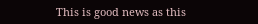This is good news as this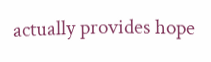actually provides hope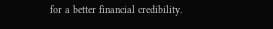for a better financial credibility.